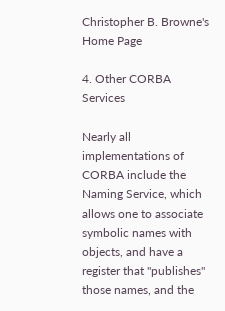Christopher B. Browne's Home Page

4. Other CORBA Services

Nearly all implementations of CORBA include the Naming Service, which allows one to associate symbolic names with objects, and have a register that "publishes" those names, and the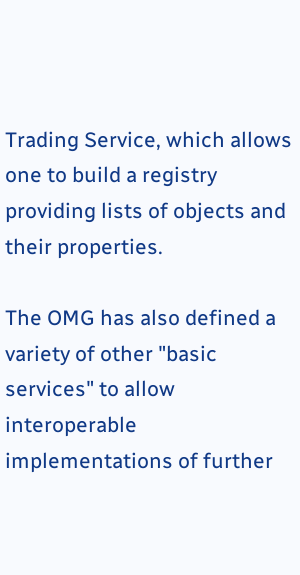Trading Service, which allows one to build a registry providing lists of objects and their properties.

The OMG has also defined a variety of other "basic services" to allow interoperable implementations of further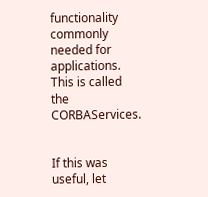functionality commonly needed for applications. This is called the CORBAServices.


If this was useful, let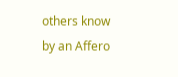others know by an Affero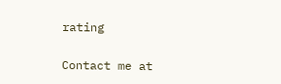rating

Contact me at